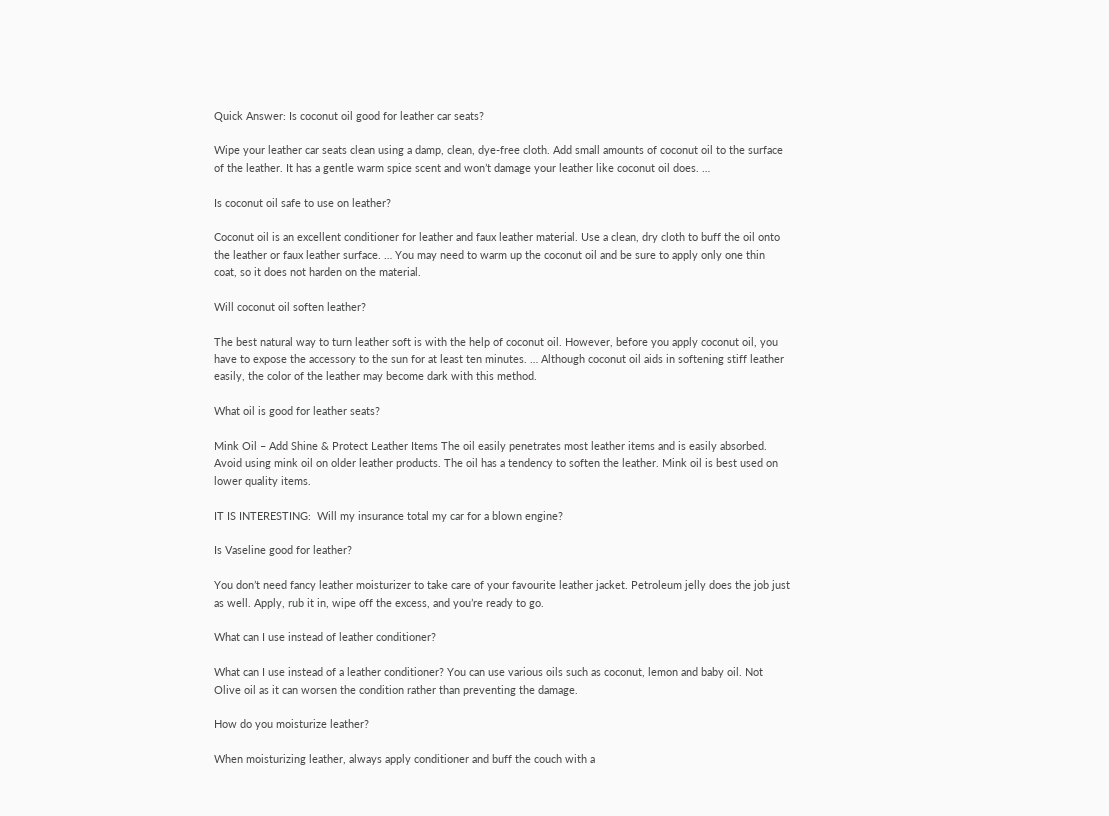Quick Answer: Is coconut oil good for leather car seats?

Wipe your leather car seats clean using a damp, clean, dye-free cloth. Add small amounts of coconut oil to the surface of the leather. It has a gentle warm spice scent and won’t damage your leather like coconut oil does. …

Is coconut oil safe to use on leather?

Coconut oil is an excellent conditioner for leather and faux leather material. Use a clean, dry cloth to buff the oil onto the leather or faux leather surface. … You may need to warm up the coconut oil and be sure to apply only one thin coat, so it does not harden on the material.

Will coconut oil soften leather?

The best natural way to turn leather soft is with the help of coconut oil. However, before you apply coconut oil, you have to expose the accessory to the sun for at least ten minutes. … Although coconut oil aids in softening stiff leather easily, the color of the leather may become dark with this method.

What oil is good for leather seats?

Mink Oil – Add Shine & Protect Leather Items The oil easily penetrates most leather items and is easily absorbed. Avoid using mink oil on older leather products. The oil has a tendency to soften the leather. Mink oil is best used on lower quality items.

IT IS INTERESTING:  Will my insurance total my car for a blown engine?

Is Vaseline good for leather?

You don’t need fancy leather moisturizer to take care of your favourite leather jacket. Petroleum jelly does the job just as well. Apply, rub it in, wipe off the excess, and you’re ready to go.

What can I use instead of leather conditioner?

What can I use instead of a leather conditioner? You can use various oils such as coconut, lemon and baby oil. Not Olive oil as it can worsen the condition rather than preventing the damage.

How do you moisturize leather?

When moisturizing leather, always apply conditioner and buff the couch with a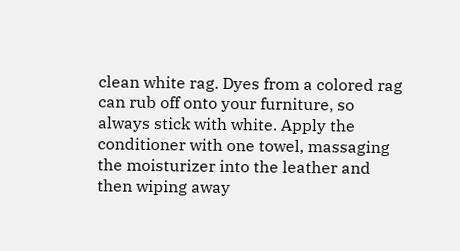clean white rag. Dyes from a colored rag can rub off onto your furniture, so always stick with white. Apply the conditioner with one towel, massaging the moisturizer into the leather and then wiping away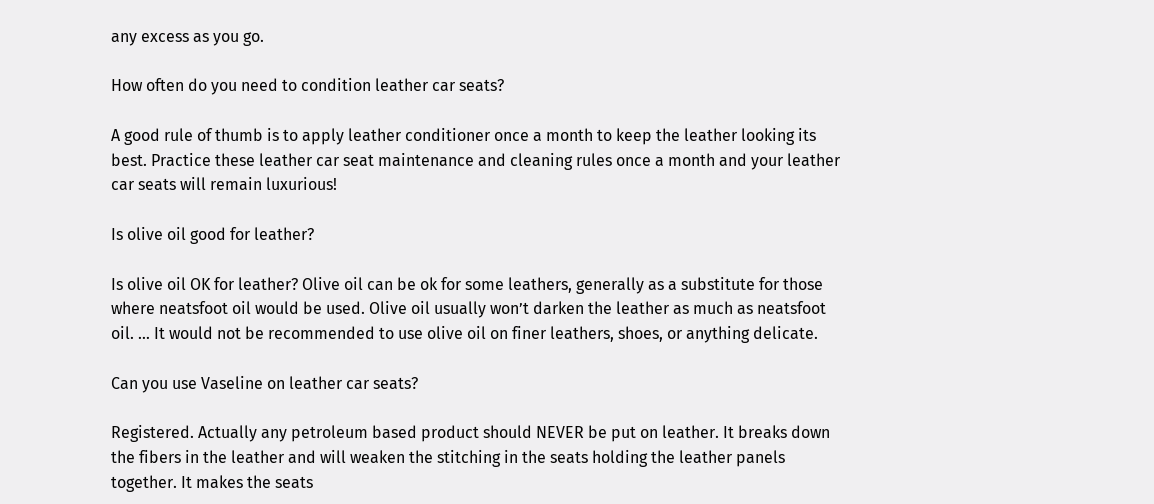any excess as you go.

How often do you need to condition leather car seats?

A good rule of thumb is to apply leather conditioner once a month to keep the leather looking its best. Practice these leather car seat maintenance and cleaning rules once a month and your leather car seats will remain luxurious!

Is olive oil good for leather?

Is olive oil OK for leather? Olive oil can be ok for some leathers, generally as a substitute for those where neatsfoot oil would be used. Olive oil usually won’t darken the leather as much as neatsfoot oil. … It would not be recommended to use olive oil on finer leathers, shoes, or anything delicate.

Can you use Vaseline on leather car seats?

Registered. Actually any petroleum based product should NEVER be put on leather. It breaks down the fibers in the leather and will weaken the stitching in the seats holding the leather panels together. It makes the seats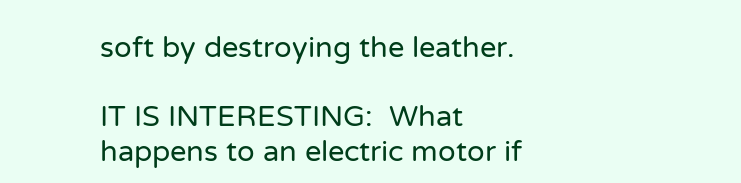soft by destroying the leather.

IT IS INTERESTING:  What happens to an electric motor if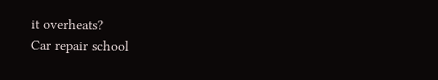it overheats?
Car repair school